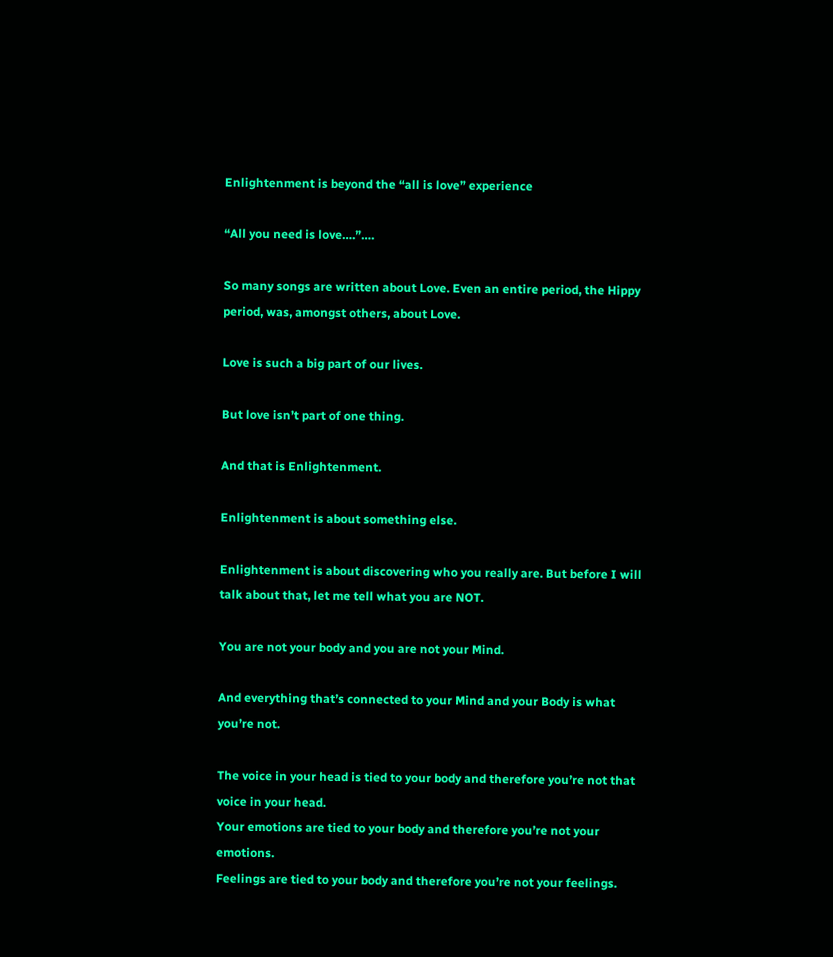Enlightenment is beyond the “all is love” experience

“All you need is love….”….

So many songs are written about Love. Even an entire period, the Hippy period, was, amongst others, about Love.

Love is such a big part of our lives.

But love isn’t part of one thing.

And that is Enlightenment.

Enlightenment is about something else.

Enlightenment is about discovering who you really are. But before I will talk about that, let me tell what you are NOT.

You are not your body and you are not your Mind.

And everything that’s connected to your Mind and your Body is what you’re not.

The voice in your head is tied to your body and therefore you’re not that voice in your head.
Your emotions are tied to your body and therefore you’re not your emotions.
Feelings are tied to your body and therefore you’re not your feelings.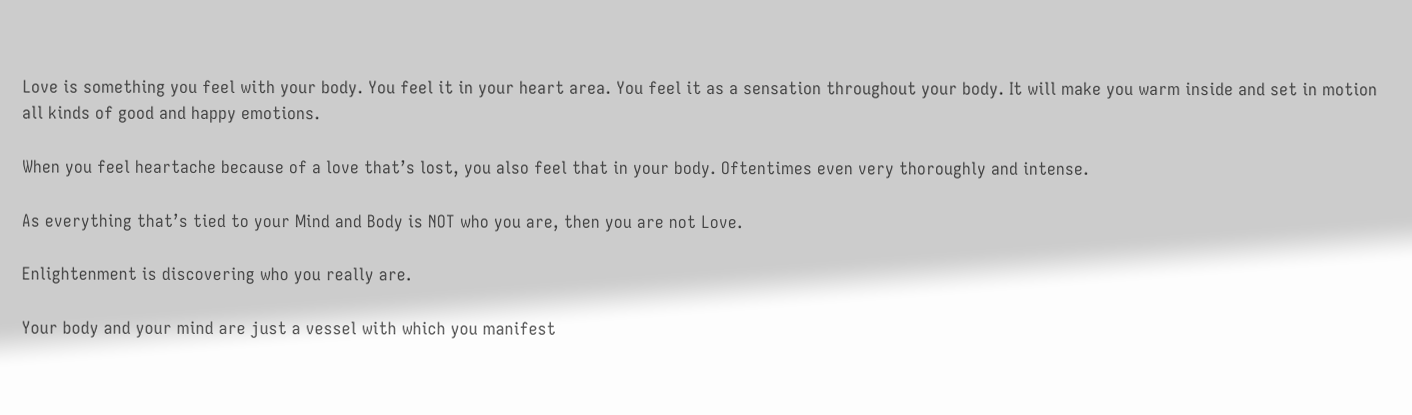Love is something you feel with your body. You feel it in your heart area. You feel it as a sensation throughout your body. It will make you warm inside and set in motion all kinds of good and happy emotions.

When you feel heartache because of a love that’s lost, you also feel that in your body. Oftentimes even very thoroughly and intense.

As everything that’s tied to your Mind and Body is NOT who you are, then you are not Love.

Enlightenment is discovering who you really are.

Your body and your mind are just a vessel with which you manifest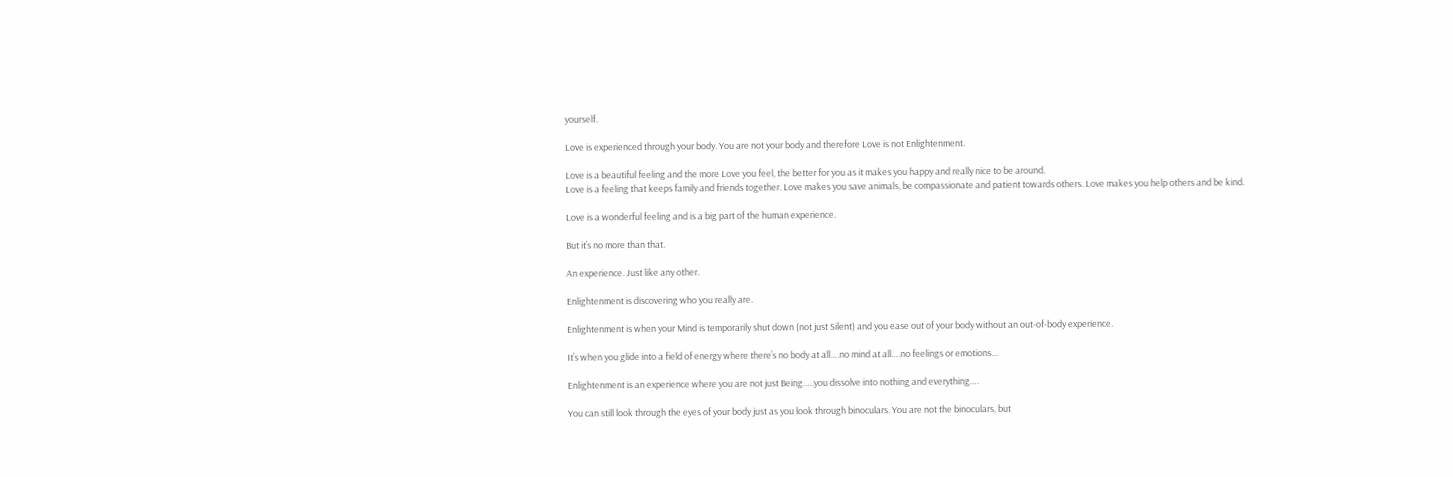yourself.

Love is experienced through your body. You are not your body and therefore Love is not Enlightenment.

Love is a beautiful feeling and the more Love you feel, the better for you as it makes you happy and really nice to be around.
Love is a feeling that keeps family and friends together. Love makes you save animals, be compassionate and patient towards others. Love makes you help others and be kind.

Love is a wonderful feeling and is a big part of the human experience.

But it’s no more than that.

An experience. Just like any other.

Enlightenment is discovering who you really are.

Enlightenment is when your Mind is temporarily shut down (not just Silent) and you ease out of your body without an out-of-body experience.

It’s when you glide into a field of energy where there’s no body at all….no mind at all….no feelings or emotions…

Enlightenment is an experience where you are not just Being…..you dissolve into nothing and everything….

You can still look through the eyes of your body just as you look through binoculars. You are not the binoculars, but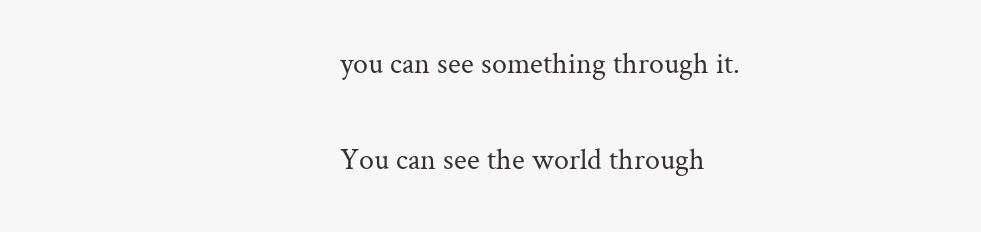you can see something through it.

You can see the world through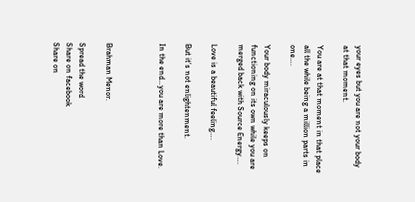your eyes but you are not your body at that moment.

You are at that moment in that place all the while being a million parts in one….

Your body miraculously keeps on functioning on its own while you are merged back with Source Energy….

Love is a beautiful feeling….

But it’s not enlightenment.

In the end…you are more than Love.



Brahman Menor.

Spread the word
Share on facebook
Share on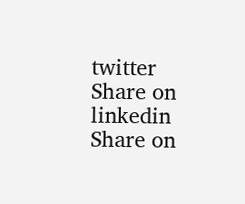twitter
Share on linkedin
Share on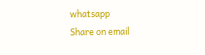whatsapp
Share on email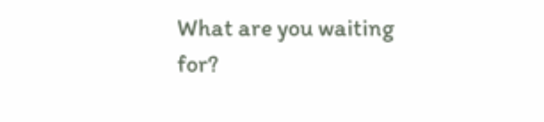What are you waiting for?